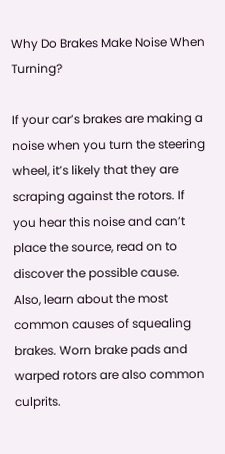Why Do Brakes Make Noise When Turning?

If your car’s brakes are making a noise when you turn the steering wheel, it’s likely that they are scraping against the rotors. If you hear this noise and can’t place the source, read on to discover the possible cause. Also, learn about the most common causes of squealing brakes. Worn brake pads and warped rotors are also common culprits.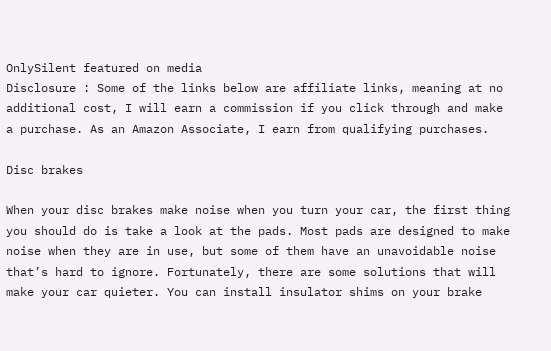OnlySilent featured on media
Disclosure : Some of the links below are affiliate links, meaning at no additional cost, I will earn a commission if you click through and make a purchase. As an Amazon Associate, I earn from qualifying purchases.

Disc brakes

When your disc brakes make noise when you turn your car, the first thing you should do is take a look at the pads. Most pads are designed to make noise when they are in use, but some of them have an unavoidable noise that’s hard to ignore. Fortunately, there are some solutions that will make your car quieter. You can install insulator shims on your brake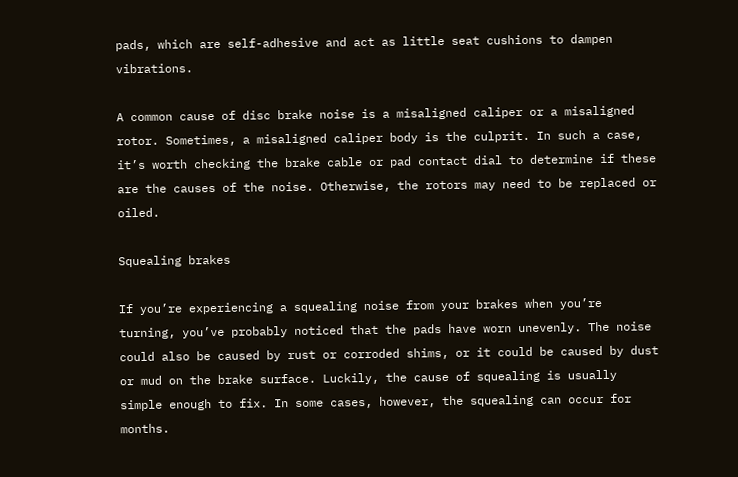pads, which are self-adhesive and act as little seat cushions to dampen vibrations.

A common cause of disc brake noise is a misaligned caliper or a misaligned rotor. Sometimes, a misaligned caliper body is the culprit. In such a case, it’s worth checking the brake cable or pad contact dial to determine if these are the causes of the noise. Otherwise, the rotors may need to be replaced or oiled.

Squealing brakes

If you’re experiencing a squealing noise from your brakes when you’re turning, you’ve probably noticed that the pads have worn unevenly. The noise could also be caused by rust or corroded shims, or it could be caused by dust or mud on the brake surface. Luckily, the cause of squealing is usually simple enough to fix. In some cases, however, the squealing can occur for months.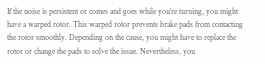If the noise is persistent or comes and goes while you’re turning, you might have a warped rotor. This warped rotor prevents brake pads from contacting the rotor smoothly. Depending on the cause, you might have to replace the rotor or change the pads to solve the issue. Nevertheless, you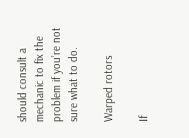should consult a mechanic to fix the problem if you’re not sure what to do.

Warped rotors

If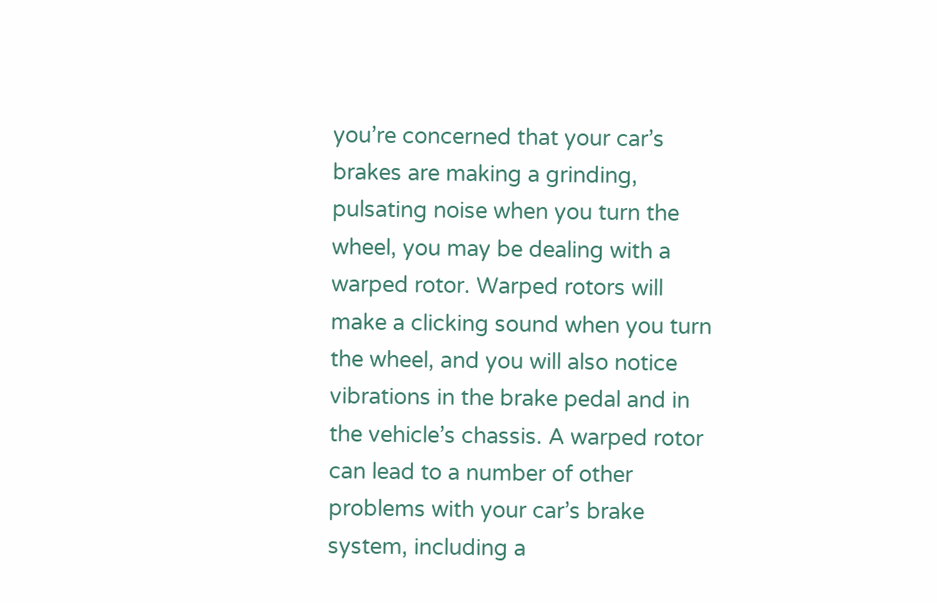you’re concerned that your car’s brakes are making a grinding, pulsating noise when you turn the wheel, you may be dealing with a warped rotor. Warped rotors will make a clicking sound when you turn the wheel, and you will also notice vibrations in the brake pedal and in the vehicle’s chassis. A warped rotor can lead to a number of other problems with your car’s brake system, including a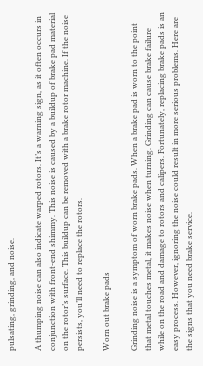pulsating, grinding, and noise.

A thumping noise can also indicate warped rotors. It’s a warning sign, as it often occurs in conjunction with front-end shimmy. This noise is caused by a buildup of brake pad material on the rotor’s surface. This buildup can be removed with a brake rotor machine. If the noise persists, you’ll need to replace the rotors.

Worn out brake pads

Grinding noise is a symptom of worn brake pads. When a brake pad is worn to the point that metal touches metal, it makes noise when turning. Grinding can cause brake failure while on the road and damage to rotors and calipers. Fortunately, replacing brake pads is an easy process. However, ignoring the noise could result in more serious problems. Here are the signs that you need brake service.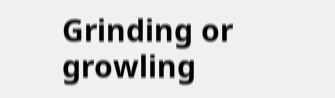Grinding or growling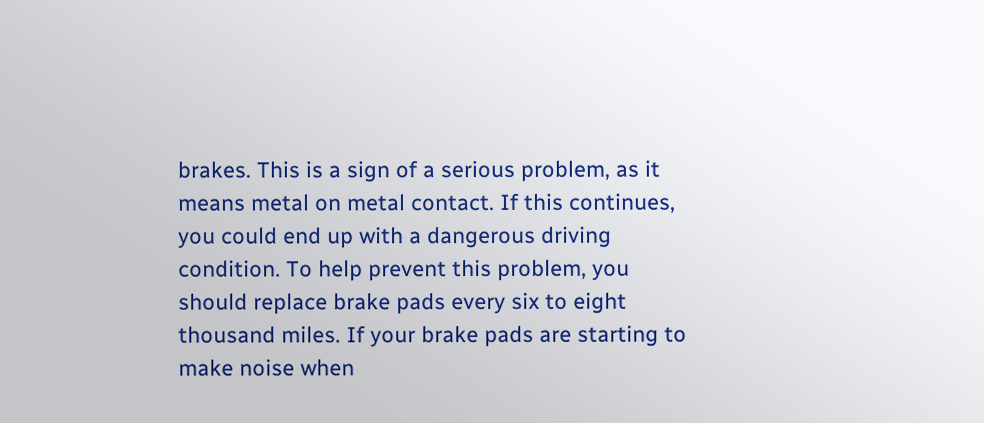brakes. This is a sign of a serious problem, as it means metal on metal contact. If this continues, you could end up with a dangerous driving condition. To help prevent this problem, you should replace brake pads every six to eight thousand miles. If your brake pads are starting to make noise when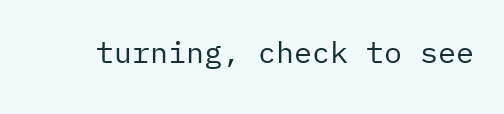turning, check to see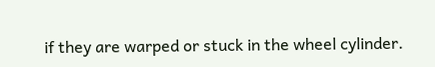if they are warped or stuck in the wheel cylinder.